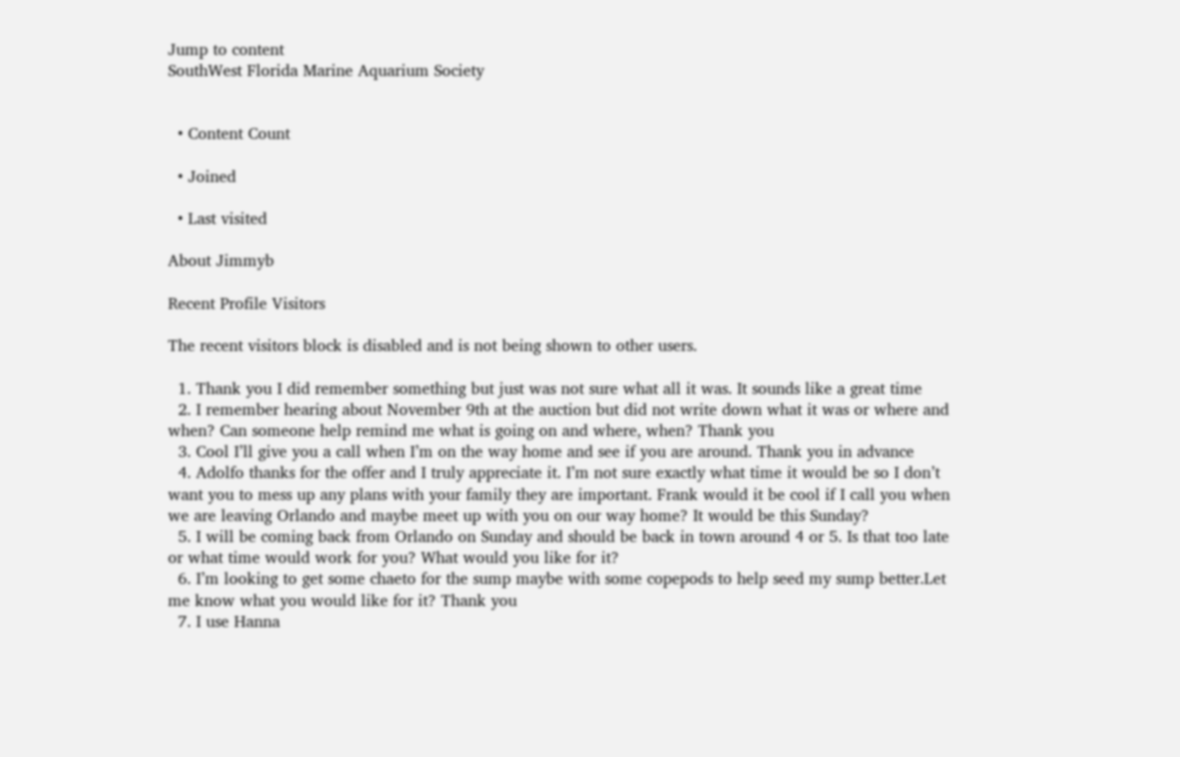Jump to content
SouthWest Florida Marine Aquarium Society


  • Content Count

  • Joined

  • Last visited

About Jimmyb

Recent Profile Visitors

The recent visitors block is disabled and is not being shown to other users.

  1. Thank you I did remember something but just was not sure what all it was. It sounds like a great time
  2. I remember hearing about November 9th at the auction but did not write down what it was or where and when? Can someone help remind me what is going on and where, when? Thank you
  3. Cool I’ll give you a call when I’m on the way home and see if you are around. Thank you in advance
  4. Adolfo thanks for the offer and I truly appreciate it. I’m not sure exactly what time it would be so I don’t want you to mess up any plans with your family they are important. Frank would it be cool if I call you when we are leaving Orlando and maybe meet up with you on our way home? It would be this Sunday?
  5. I will be coming back from Orlando on Sunday and should be back in town around 4 or 5. Is that too late or what time would work for you? What would you like for it?
  6. I’m looking to get some chaeto for the sump maybe with some copepods to help seed my sump better.Let me know what you would like for it? Thank you
  7. I use Hanna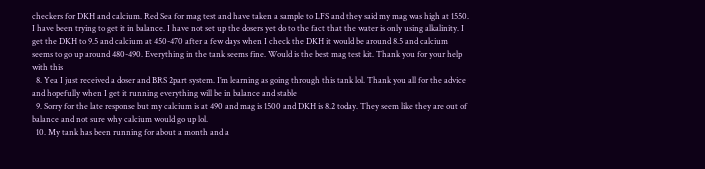checkers for DKH and calcium. Red Sea for mag test and have taken a sample to LFS and they said my mag was high at 1550. I have been trying to get it in balance. I have not set up the dosers yet do to the fact that the water is only using alkalinity. I get the DKH to 9.5 and calcium at 450-470 after a few days when I check the DKH it would be around 8.5 and calcium seems to go up around 480-490. Everything in the tank seems fine. Would is the best mag test kit. Thank you for your help with this
  8. Yea I just received a doser and BRS 2part system. I’m learning as going through this tank lol. Thank you all for the advice and hopefully when I get it running everything will be in balance and stable
  9. Sorry for the late response but my calcium is at 490 and mag is 1500 and DKH is 8.2 today. They seem like they are out of balance and not sure why calcium would go up lol.
  10. My tank has been running for about a month and a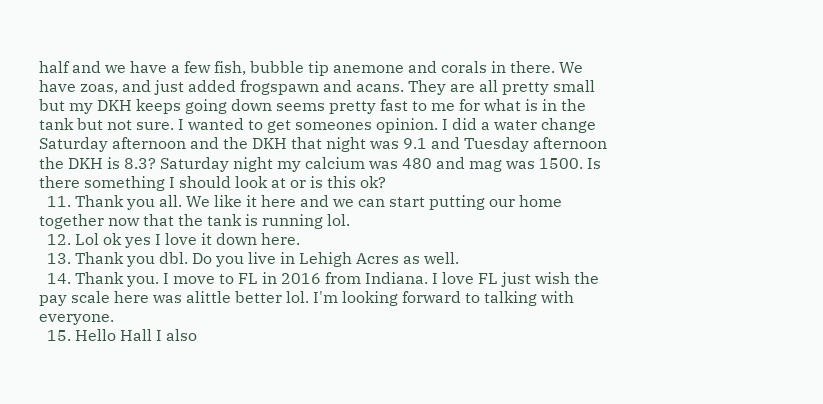half and we have a few fish, bubble tip anemone and corals in there. We have zoas, and just added frogspawn and acans. They are all pretty small but my DKH keeps going down seems pretty fast to me for what is in the tank but not sure. I wanted to get someones opinion. I did a water change Saturday afternoon and the DKH that night was 9.1 and Tuesday afternoon the DKH is 8.3? Saturday night my calcium was 480 and mag was 1500. Is there something I should look at or is this ok?
  11. Thank you all. We like it here and we can start putting our home together now that the tank is running lol.
  12. Lol ok yes I love it down here.
  13. Thank you dbl. Do you live in Lehigh Acres as well.
  14. Thank you. I move to FL in 2016 from Indiana. I love FL just wish the pay scale here was alittle better lol. I'm looking forward to talking with everyone.
  15. Hello Hall I also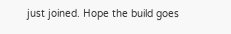just joined. Hope the build goes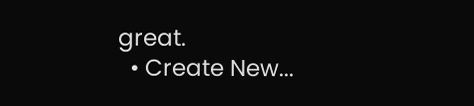great.
  • Create New...